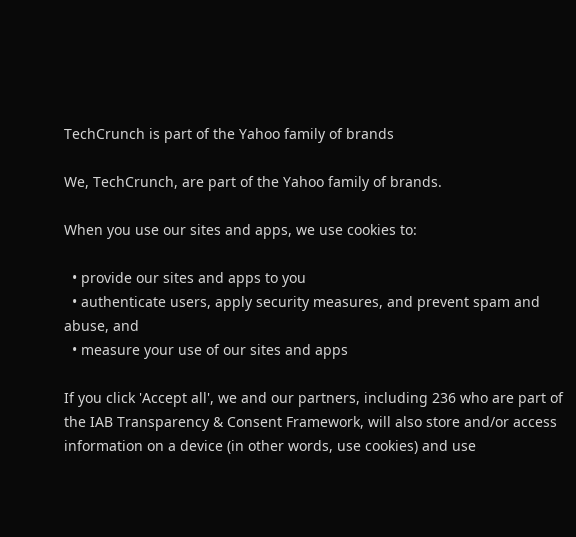TechCrunch is part of the Yahoo family of brands

We, TechCrunch, are part of the Yahoo family of brands.

When you use our sites and apps, we use cookies to:

  • provide our sites and apps to you
  • authenticate users, apply security measures, and prevent spam and abuse, and
  • measure your use of our sites and apps

If you click 'Accept all', we and our partners, including 236 who are part of the IAB Transparency & Consent Framework, will also store and/or access information on a device (in other words, use cookies) and use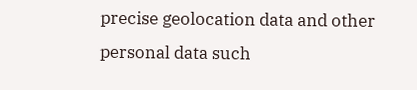precise geolocation data and other personal data such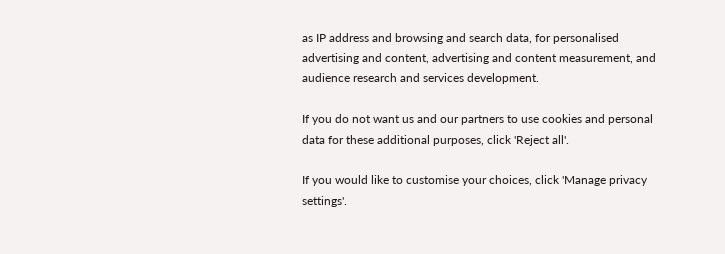as IP address and browsing and search data, for personalised advertising and content, advertising and content measurement, and audience research and services development.

If you do not want us and our partners to use cookies and personal data for these additional purposes, click 'Reject all'.

If you would like to customise your choices, click 'Manage privacy settings'.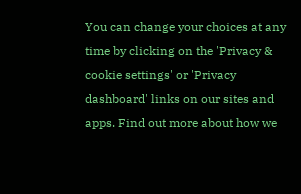You can change your choices at any time by clicking on the 'Privacy & cookie settings' or 'Privacy dashboard' links on our sites and apps. Find out more about how we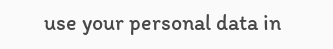use your personal data in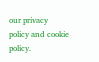our privacy policy and cookie policy.